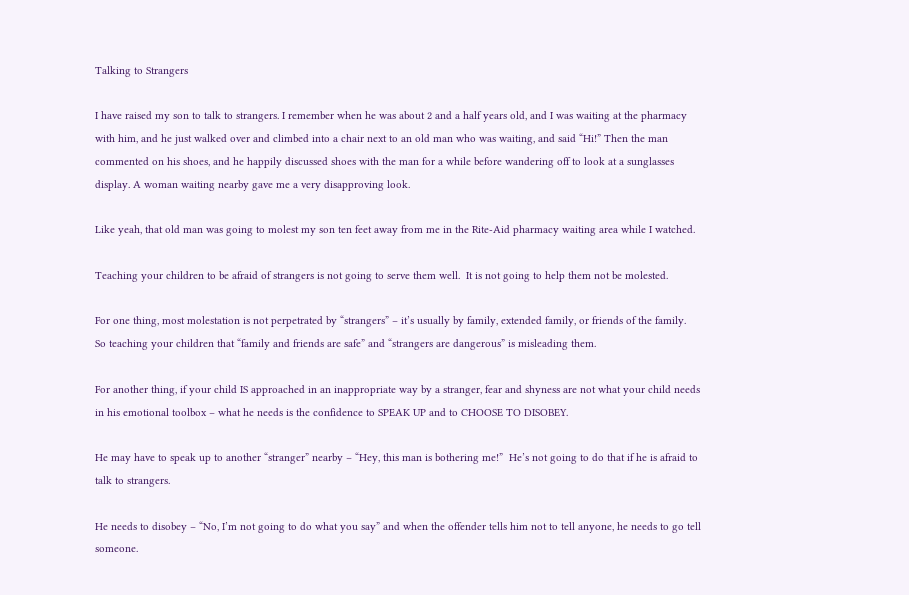Talking to Strangers

I have raised my son to talk to strangers. I remember when he was about 2 and a half years old, and I was waiting at the pharmacy with him, and he just walked over and climbed into a chair next to an old man who was waiting, and said “Hi!” Then the man commented on his shoes, and he happily discussed shoes with the man for a while before wandering off to look at a sunglasses display. A woman waiting nearby gave me a very disapproving look.

Like yeah, that old man was going to molest my son ten feet away from me in the Rite-Aid pharmacy waiting area while I watched.

Teaching your children to be afraid of strangers is not going to serve them well.  It is not going to help them not be molested.

For one thing, most molestation is not perpetrated by “strangers” – it’s usually by family, extended family, or friends of the family.  So teaching your children that “family and friends are safe” and “strangers are dangerous” is misleading them.

For another thing, if your child IS approached in an inappropriate way by a stranger, fear and shyness are not what your child needs in his emotional toolbox – what he needs is the confidence to SPEAK UP and to CHOOSE TO DISOBEY.

He may have to speak up to another “stranger” nearby – “Hey, this man is bothering me!”  He’s not going to do that if he is afraid to talk to strangers.

He needs to disobey – “No, I’m not going to do what you say” and when the offender tells him not to tell anyone, he needs to go tell someone.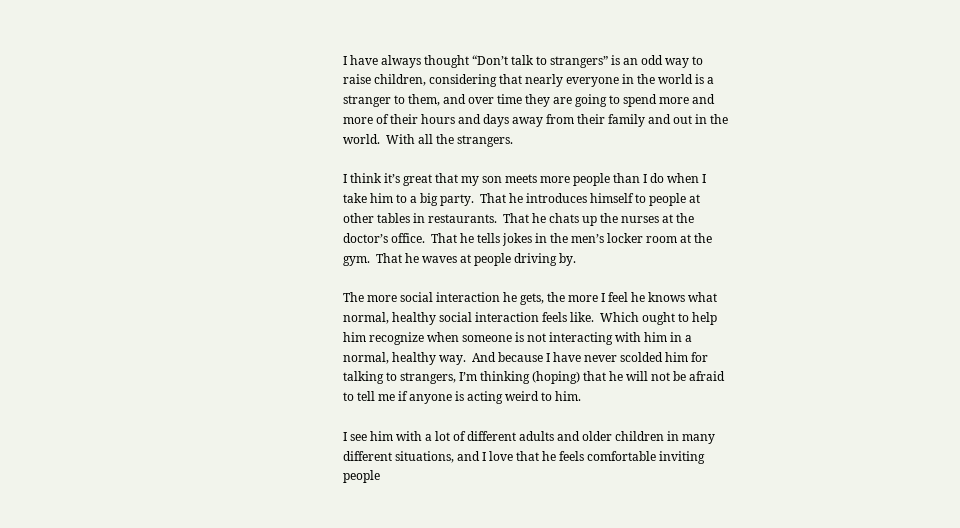I have always thought “Don’t talk to strangers” is an odd way to raise children, considering that nearly everyone in the world is a stranger to them, and over time they are going to spend more and more of their hours and days away from their family and out in the world.  With all the strangers.

I think it’s great that my son meets more people than I do when I take him to a big party.  That he introduces himself to people at other tables in restaurants.  That he chats up the nurses at the doctor’s office.  That he tells jokes in the men’s locker room at the gym.  That he waves at people driving by.

The more social interaction he gets, the more I feel he knows what normal, healthy social interaction feels like.  Which ought to help him recognize when someone is not interacting with him in a normal, healthy way.  And because I have never scolded him for talking to strangers, I’m thinking (hoping) that he will not be afraid to tell me if anyone is acting weird to him.

I see him with a lot of different adults and older children in many different situations, and I love that he feels comfortable inviting people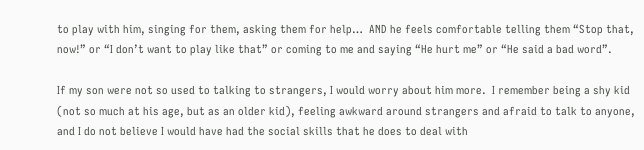to play with him, singing for them, asking them for help…  AND he feels comfortable telling them “Stop that, now!” or “I don’t want to play like that” or coming to me and saying “He hurt me” or “He said a bad word”.

If my son were not so used to talking to strangers, I would worry about him more.  I remember being a shy kid (not so much at his age, but as an older kid), feeling awkward around strangers and afraid to talk to anyone, and I do not believe I would have had the social skills that he does to deal with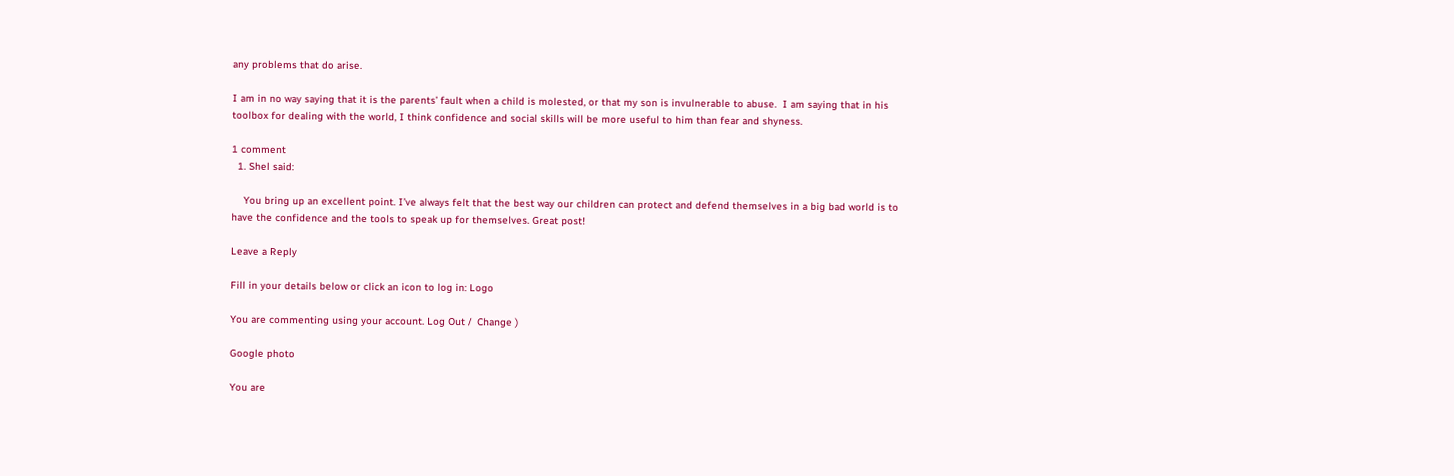any problems that do arise.

I am in no way saying that it is the parents’ fault when a child is molested, or that my son is invulnerable to abuse.  I am saying that in his toolbox for dealing with the world, I think confidence and social skills will be more useful to him than fear and shyness.

1 comment
  1. Shel said:

    You bring up an excellent point. I’ve always felt that the best way our children can protect and defend themselves in a big bad world is to have the confidence and the tools to speak up for themselves. Great post!

Leave a Reply

Fill in your details below or click an icon to log in: Logo

You are commenting using your account. Log Out /  Change )

Google photo

You are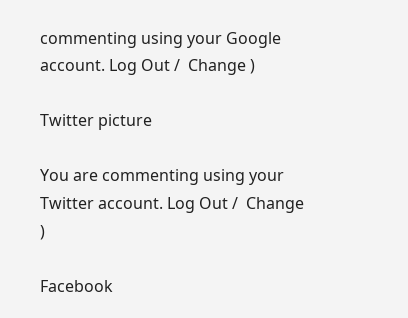commenting using your Google account. Log Out /  Change )

Twitter picture

You are commenting using your Twitter account. Log Out /  Change )

Facebook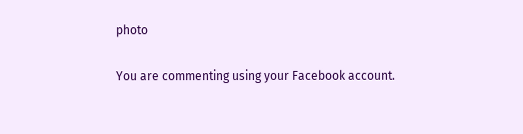photo

You are commenting using your Facebook account.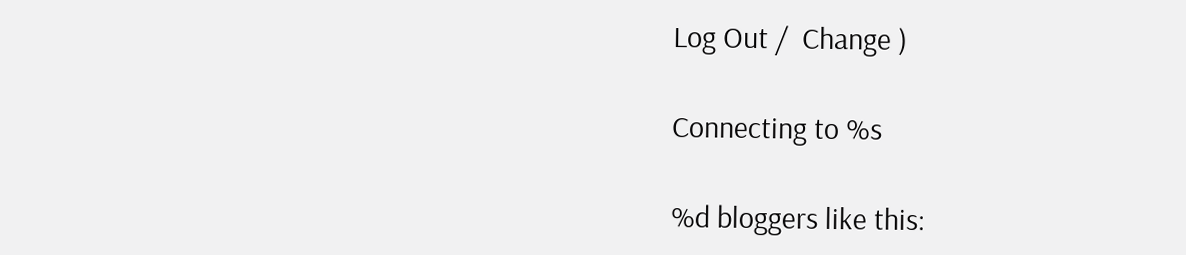Log Out /  Change )

Connecting to %s

%d bloggers like this: